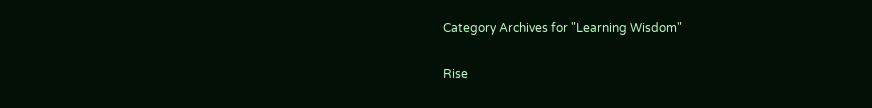Category Archives for "Learning Wisdom"

Rise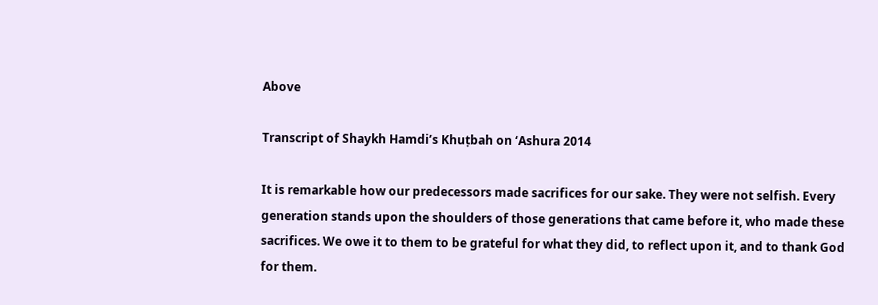Above

Transcript of Shaykh Hamdi’s Khuṭbah on ‘Ashura 2014

It is remarkable how our predecessors made sacrifices for our sake. They were not selfish. Every generation stands upon the shoulders of those generations that came before it, who made these sacrifices. We owe it to them to be grateful for what they did, to reflect upon it, and to thank God for them.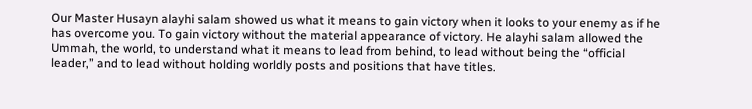Our Master Husayn alayhi salam showed us what it means to gain victory when it looks to your enemy as if he has overcome you. To gain victory without the material appearance of victory. He alayhi salam allowed the Ummah, the world, to understand what it means to lead from behind, to lead without being the “official leader,” and to lead without holding worldly posts and positions that have titles.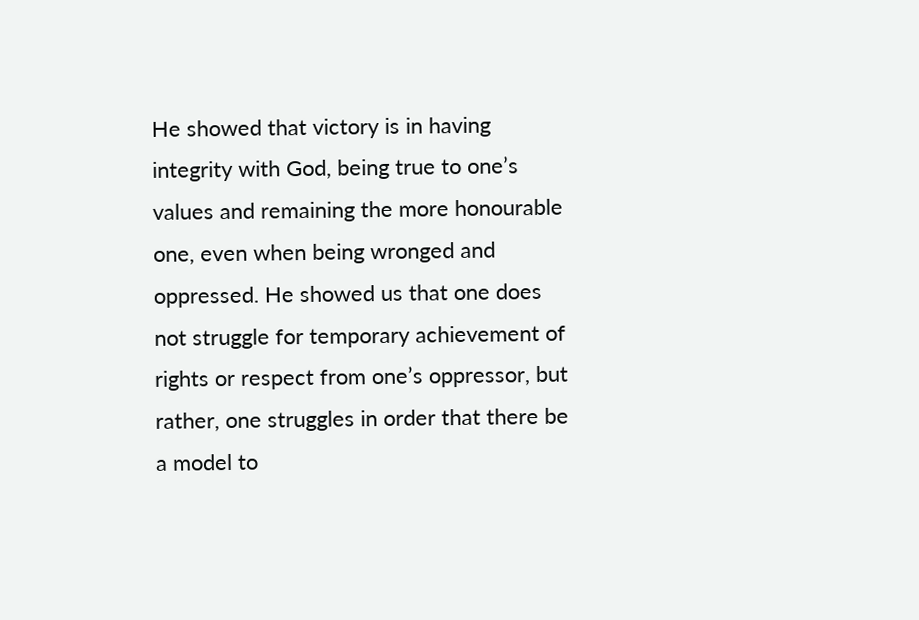He showed that victory is in having integrity with God, being true to one’s values and remaining the more honourable one, even when being wronged and oppressed. He showed us that one does not struggle for temporary achievement of rights or respect from one’s oppressor, but rather, one struggles in order that there be a model to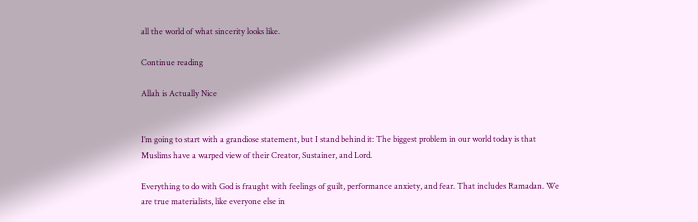all the world of what sincerity looks like.

Continue reading

Allah is Actually Nice


I’m going to start with a grandiose statement, but I stand behind it: The biggest problem in our world today is that Muslims have a warped view of their Creator, Sustainer, and Lord.

Everything to do with God is fraught with feelings of guilt, performance anxiety, and fear. That includes Ramadan. We are true materialists, like everyone else in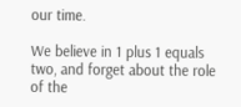our time.

We believe in 1 plus 1 equals two, and forget about the role of the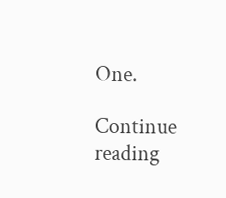One.

Continue reading